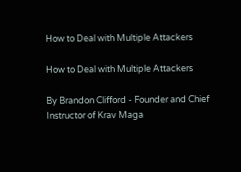How to Deal with Multiple Attackers

How to Deal with Multiple Attackers

By Brandon Clifford - Founder and Chief Instructor of Krav Maga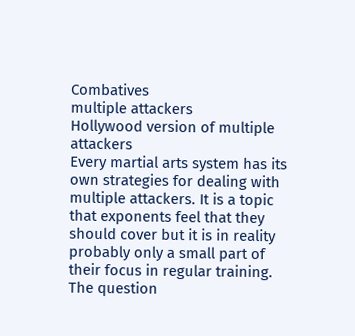Combatives
multiple attackers
Hollywood version of multiple attackers
Every martial arts system has its own strategies for dealing with multiple attackers. It is a topic that exponents feel that they should cover but it is in reality probably only a small part of their focus in regular training.
The question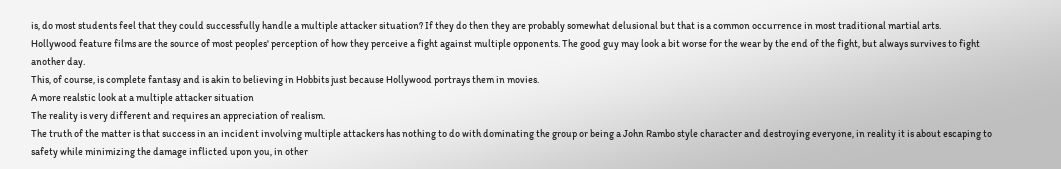is, do most students feel that they could successfully handle a multiple attacker situation? If they do then they are probably somewhat delusional but that is a common occurrence in most traditional martial arts.
Hollywood feature films are the source of most peoples' perception of how they perceive a fight against multiple opponents. The good guy may look a bit worse for the wear by the end of the fight, but always survives to fight another day.
This, of course, is complete fantasy and is akin to believing in Hobbits just because Hollywood portrays them in movies.
A more realstic look at a multiple attacker situation
The reality is very different and requires an appreciation of realism.
The truth of the matter is that success in an incident involving multiple attackers has nothing to do with dominating the group or being a John Rambo style character and destroying everyone, in reality it is about escaping to safety while minimizing the damage inflicted upon you, in other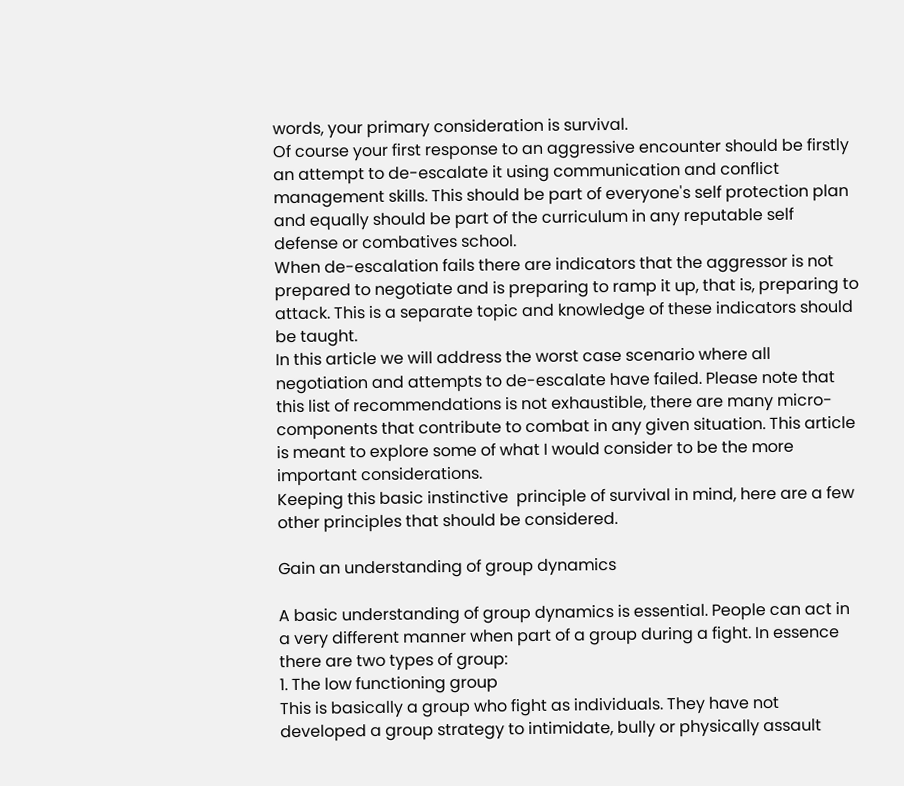words, your primary consideration is survival.
Of course your first response to an aggressive encounter should be firstly an attempt to de-escalate it using communication and conflict management skills. This should be part of everyone's self protection plan and equally should be part of the curriculum in any reputable self defense or combatives school.
When de-escalation fails there are indicators that the aggressor is not prepared to negotiate and is preparing to ramp it up, that is, preparing to attack. This is a separate topic and knowledge of these indicators should be taught.
In this article we will address the worst case scenario where all negotiation and attempts to de-escalate have failed. Please note that this list of recommendations is not exhaustible, there are many micro-components that contribute to combat in any given situation. This article is meant to explore some of what I would consider to be the more important considerations.
Keeping this basic instinctive  principle of survival in mind, here are a few other principles that should be considered.

Gain an understanding of group dynamics

A basic understanding of group dynamics is essential. People can act in a very different manner when part of a group during a fight. In essence there are two types of group:
1. The low functioning group
This is basically a group who fight as individuals. They have not developed a group strategy to intimidate, bully or physically assault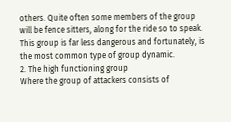others. Quite often some members of the group will be fence sitters, along for the ride so to speak. This group is far less dangerous and fortunately, is the most common type of group dynamic.
2. The high functioning group
Where the group of attackers consists of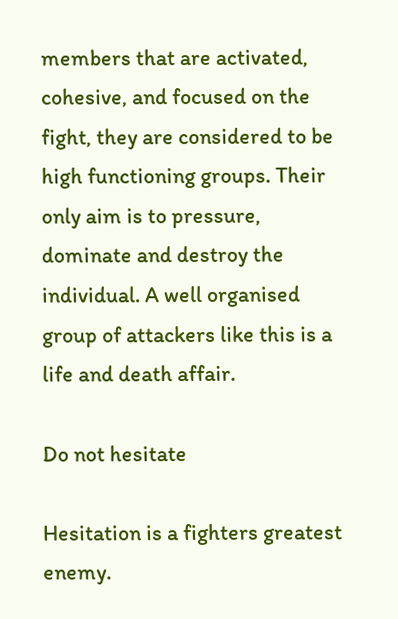members that are activated, cohesive, and focused on the fight, they are considered to be high functioning groups. Their only aim is to pressure, dominate and destroy the individual. A well organised group of attackers like this is a life and death affair.

Do not hesitate

Hesitation is a fighters greatest enemy.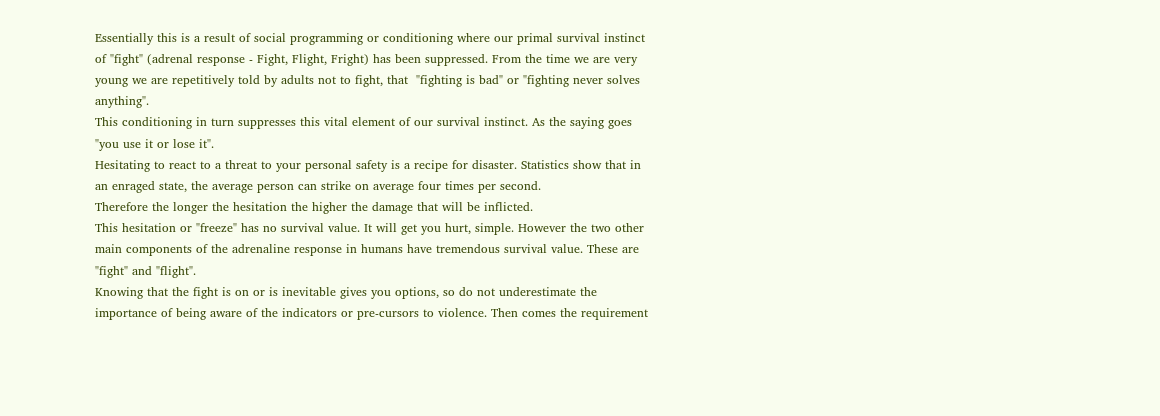Essentially this is a result of social programming or conditioning where our primal survival instinct of "fight" (adrenal response - Fight, Flight, Fright) has been suppressed. From the time we are very young we are repetitively told by adults not to fight, that  "fighting is bad" or "fighting never solves anything".
This conditioning in turn suppresses this vital element of our survival instinct. As the saying goes "you use it or lose it".
Hesitating to react to a threat to your personal safety is a recipe for disaster. Statistics show that in an enraged state, the average person can strike on average four times per second.
Therefore the longer the hesitation the higher the damage that will be inflicted.
This hesitation or "freeze" has no survival value. It will get you hurt, simple. However the two other main components of the adrenaline response in humans have tremendous survival value. These are "fight" and "flight".
Knowing that the fight is on or is inevitable gives you options, so do not underestimate the importance of being aware of the indicators or pre-cursors to violence. Then comes the requirement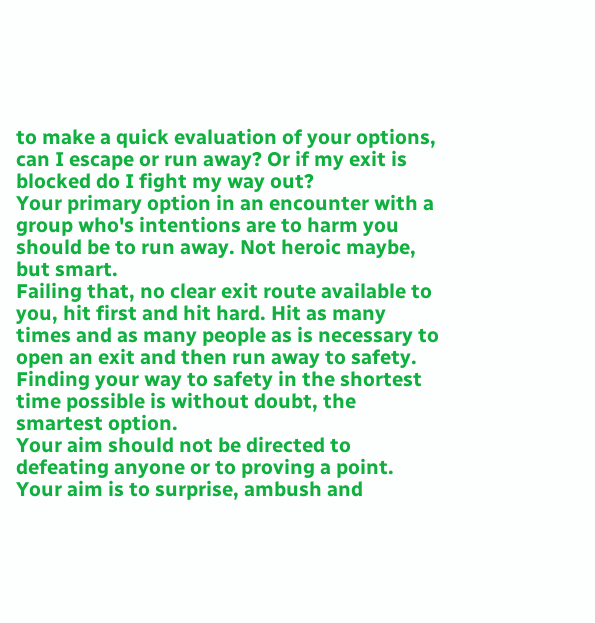to make a quick evaluation of your options, can I escape or run away? Or if my exit is blocked do I fight my way out?
Your primary option in an encounter with a group who's intentions are to harm you should be to run away. Not heroic maybe, but smart.
Failing that, no clear exit route available to you, hit first and hit hard. Hit as many times and as many people as is necessary to open an exit and then run away to safety. Finding your way to safety in the shortest time possible is without doubt, the smartest option.
Your aim should not be directed to defeating anyone or to proving a point. Your aim is to surprise, ambush and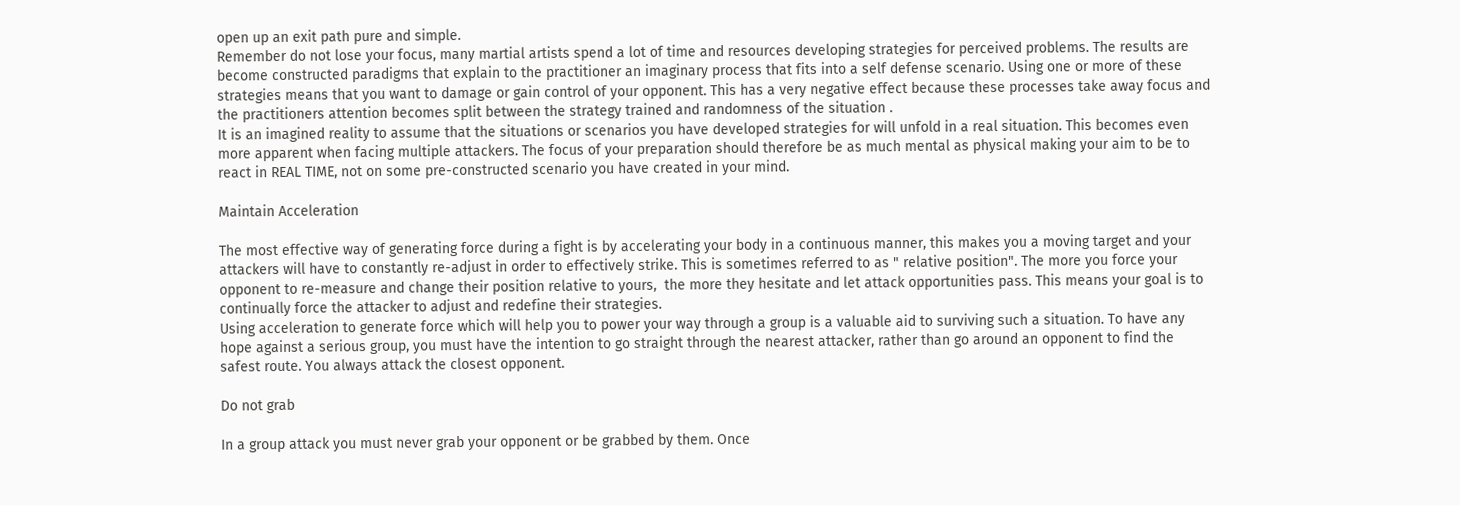open up an exit path pure and simple.
Remember do not lose your focus, many martial artists spend a lot of time and resources developing strategies for perceived problems. The results are become constructed paradigms that explain to the practitioner an imaginary process that fits into a self defense scenario. Using one or more of these strategies means that you want to damage or gain control of your opponent. This has a very negative effect because these processes take away focus and the practitioners attention becomes split between the strategy trained and randomness of the situation .
It is an imagined reality to assume that the situations or scenarios you have developed strategies for will unfold in a real situation. This becomes even more apparent when facing multiple attackers. The focus of your preparation should therefore be as much mental as physical making your aim to be to react in REAL TIME, not on some pre-constructed scenario you have created in your mind.

Maintain Acceleration

The most effective way of generating force during a fight is by accelerating your body in a continuous manner, this makes you a moving target and your attackers will have to constantly re-adjust in order to effectively strike. This is sometimes referred to as " relative position". The more you force your opponent to re-measure and change their position relative to yours,  the more they hesitate and let attack opportunities pass. This means your goal is to continually force the attacker to adjust and redefine their strategies.
Using acceleration to generate force which will help you to power your way through a group is a valuable aid to surviving such a situation. To have any hope against a serious group, you must have the intention to go straight through the nearest attacker, rather than go around an opponent to find the safest route. You always attack the closest opponent.

Do not grab

In a group attack you must never grab your opponent or be grabbed by them. Once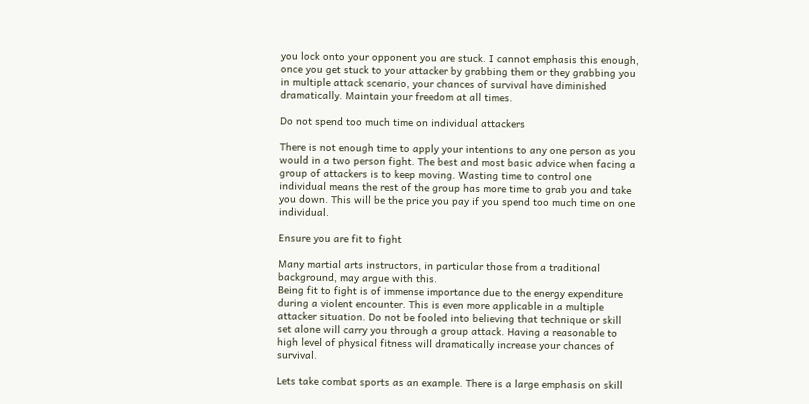you lock onto your opponent you are stuck. I cannot emphasis this enough, once you get stuck to your attacker by grabbing them or they grabbing you in multiple attack scenario, your chances of survival have diminished dramatically. Maintain your freedom at all times.

Do not spend too much time on individual attackers

There is not enough time to apply your intentions to any one person as you would in a two person fight. The best and most basic advice when facing a group of attackers is to keep moving. Wasting time to control one individual means the rest of the group has more time to grab you and take you down. This will be the price you pay if you spend too much time on one individual.

Ensure you are fit to fight

Many martial arts instructors, in particular those from a traditional background, may argue with this.
Being fit to fight is of immense importance due to the energy expenditure during a violent encounter. This is even more applicable in a multiple attacker situation. Do not be fooled into believing that technique or skill set alone will carry you through a group attack. Having a reasonable to high level of physical fitness will dramatically increase your chances of survival.

Lets take combat sports as an example. There is a large emphasis on skill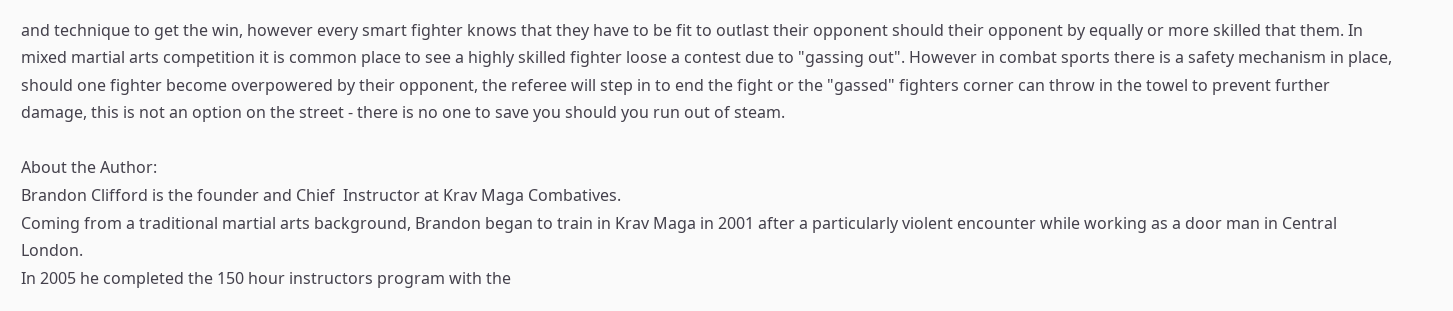and technique to get the win, however every smart fighter knows that they have to be fit to outlast their opponent should their opponent by equally or more skilled that them. In mixed martial arts competition it is common place to see a highly skilled fighter loose a contest due to "gassing out". However in combat sports there is a safety mechanism in place, should one fighter become overpowered by their opponent, the referee will step in to end the fight or the "gassed" fighters corner can throw in the towel to prevent further damage, this is not an option on the street - there is no one to save you should you run out of steam.

About the Author:
Brandon Clifford is the founder and Chief  Instructor at Krav Maga Combatives.
Coming from a traditional martial arts background, Brandon began to train in Krav Maga in 2001 after a particularly violent encounter while working as a door man in Central London.
In 2005 he completed the 150 hour instructors program with the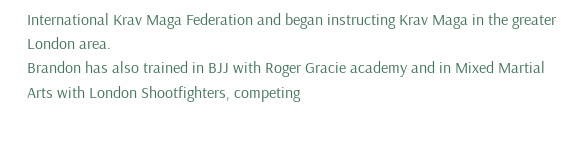International Krav Maga Federation and began instructing Krav Maga in the greater London area.
Brandon has also trained in BJJ with Roger Gracie academy and in Mixed Martial Arts with London Shootfighters, competing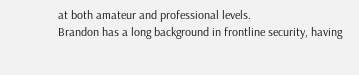at both amateur and professional levels.
Brandon has a long background in frontline security, having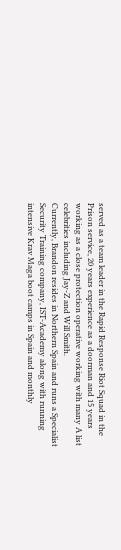served as a team leader in the Rapid Response Riot Squad in the Prison service, 20 years experience as a doorman and 15 years working as a close protection operative working with many A list celebrities including Jay-Z and Will Smith.
Currently, Brandon resides in Northern Spain and runs a Specialist Security Training company, IST-Academy along with running  intensive Krav Maga boot camps in Spain and monthly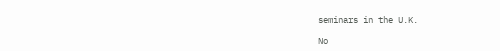seminars in the U.K.

No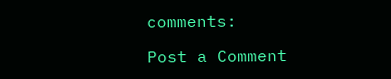comments:

Post a Comment